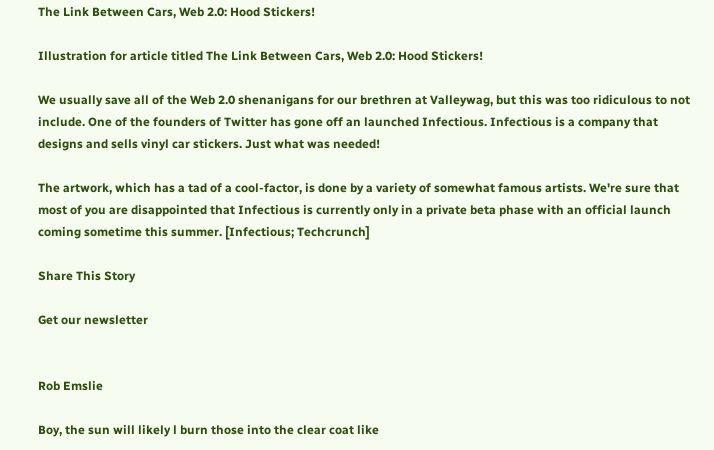The Link Between Cars, Web 2.0: Hood Stickers!

Illustration for article titled The Link Between Cars, Web 2.0: Hood Stickers!

We usually save all of the Web 2.0 shenanigans for our brethren at Valleywag, but this was too ridiculous to not include. One of the founders of Twitter has gone off an launched Infectious. Infectious is a company that designs and sells vinyl car stickers. Just what was needed!

The artwork, which has a tad of a cool-factor, is done by a variety of somewhat famous artists. We're sure that most of you are disappointed that Infectious is currently only in a private beta phase with an official launch coming sometime this summer. [Infectious; Techcrunch]

Share This Story

Get our newsletter


Rob Emslie

Boy, the sun will likely l burn those into the clear coat like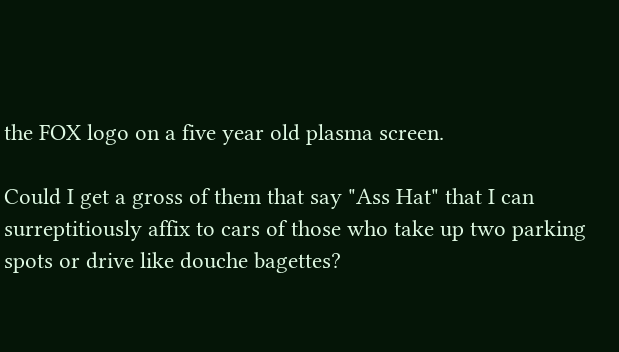the FOX logo on a five year old plasma screen.

Could I get a gross of them that say "Ass Hat" that I can surreptitiously affix to cars of those who take up two parking spots or drive like douche bagettes?